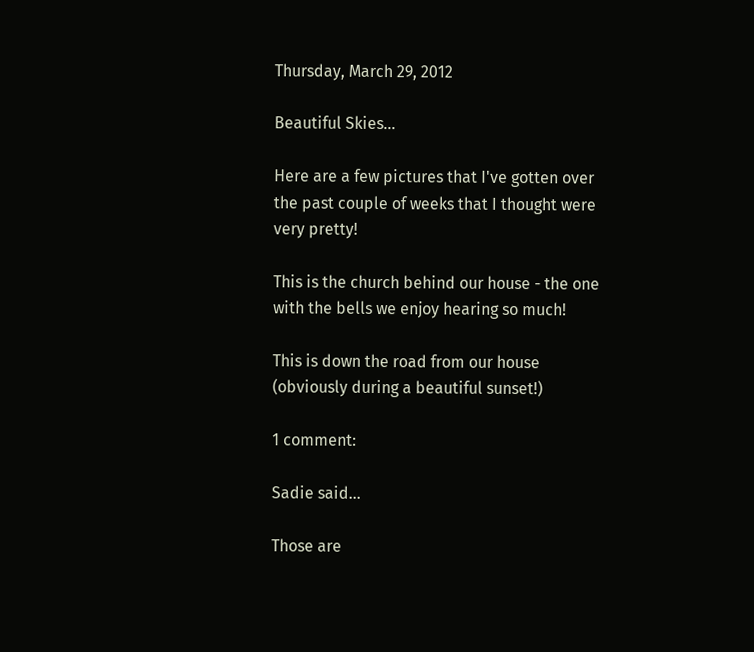Thursday, March 29, 2012

Beautiful Skies...

Here are a few pictures that I've gotten over the past couple of weeks that I thought were very pretty!

This is the church behind our house - the one with the bells we enjoy hearing so much!

This is down the road from our house (obviously during a beautiful sunset!)

1 comment:

Sadie said...

Those are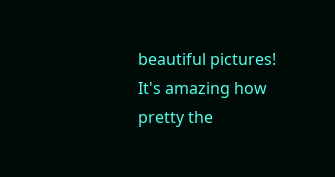beautiful pictures! It's amazing how pretty the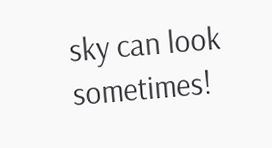sky can look sometimes!